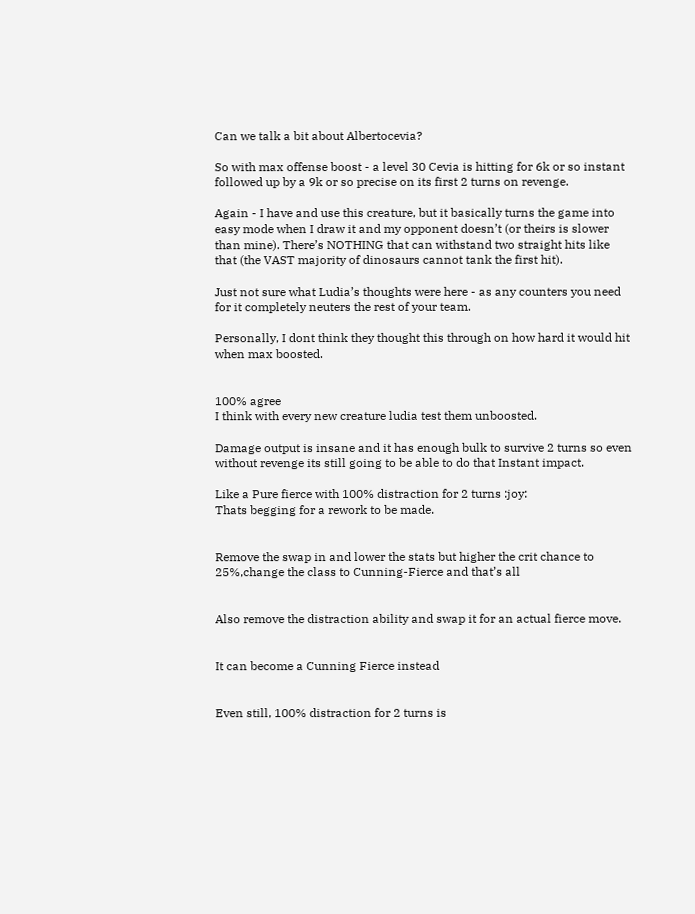Can we talk a bit about Albertocevia?

So with max offense boost - a level 30 Cevia is hitting for 6k or so instant followed up by a 9k or so precise on its first 2 turns on revenge.

Again - I have and use this creature, but it basically turns the game into easy mode when I draw it and my opponent doesn’t (or theirs is slower than mine). There’s NOTHING that can withstand two straight hits like that (the VAST majority of dinosaurs cannot tank the first hit).

Just not sure what Ludia’s thoughts were here - as any counters you need for it completely neuters the rest of your team.

Personally, I dont think they thought this through on how hard it would hit when max boosted.


100% agree
I think with every new creature ludia test them unboosted.

Damage output is insane and it has enough bulk to survive 2 turns so even without revenge its still going to be able to do that Instant impact.

Like a Pure fierce with 100% distraction for 2 turns :joy:
Thats begging for a rework to be made.


Remove the swap in and lower the stats but higher the crit chance to 25%,change the class to Cunning-Fierce and that’s all


Also remove the distraction ability and swap it for an actual fierce move.


It can become a Cunning Fierce instead


Even still, 100% distraction for 2 turns is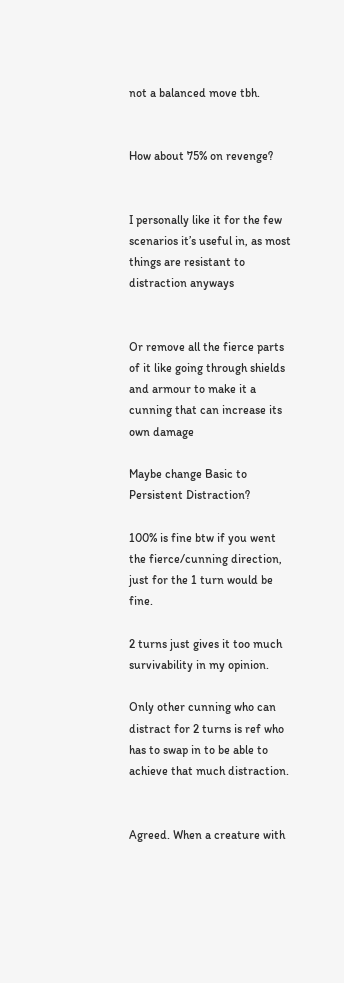not a balanced move tbh.


How about 75% on revenge?


I personally like it for the few scenarios it’s useful in, as most things are resistant to distraction anyways


Or remove all the fierce parts of it like going through shields and armour to make it a cunning that can increase its own damage

Maybe change Basic to Persistent Distraction?

100% is fine btw if you went the fierce/cunning direction, just for the 1 turn would be fine.

2 turns just gives it too much survivability in my opinion.

Only other cunning who can distract for 2 turns is ref who has to swap in to be able to achieve that much distraction.


Agreed. When a creature with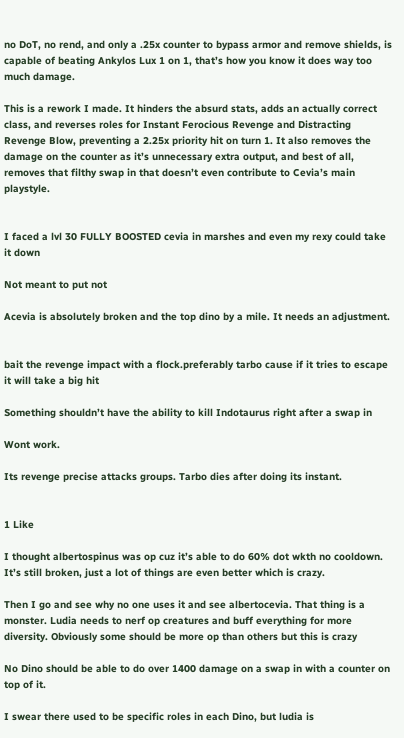no DoT, no rend, and only a .25x counter to bypass armor and remove shields, is capable of beating Ankylos Lux 1 on 1, that’s how you know it does way too much damage.

This is a rework I made. It hinders the absurd stats, adds an actually correct class, and reverses roles for Instant Ferocious Revenge and Distracting Revenge Blow, preventing a 2.25x priority hit on turn 1. It also removes the damage on the counter as it’s unnecessary extra output, and best of all, removes that filthy swap in that doesn’t even contribute to Cevia’s main playstyle.


I faced a lvl 30 FULLY BOOSTED cevia in marshes and even my rexy could take it down

Not meant to put not

Acevia is absolutely broken and the top dino by a mile. It needs an adjustment.


bait the revenge impact with a flock.preferably tarbo cause if it tries to escape it will take a big hit

Something shouldn’t have the ability to kill Indotaurus right after a swap in

Wont work.

Its revenge precise attacks groups. Tarbo dies after doing its instant.


1 Like

I thought albertospinus was op cuz it’s able to do 60% dot wkth no cooldown. It’s still broken, just a lot of things are even better which is crazy.

Then I go and see why no one uses it and see albertocevia. That thing is a monster. Ludia needs to nerf op creatures and buff everything for more diversity. Obviously some should be more op than others but this is crazy

No Dino should be able to do over 1400 damage on a swap in with a counter on top of it.

I swear there used to be specific roles in each Dino, but ludia is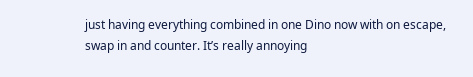just having everything combined in one Dino now with on escape, swap in and counter. It’s really annoying